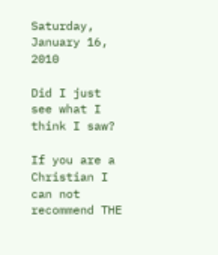Saturday, January 16, 2010

Did I just see what I think I saw?

If you are a Christian I can not recommend THE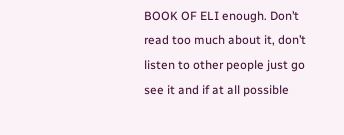BOOK OF ELI enough. Don’t read too much about it, don’t listen to other people just go see it and if at all possible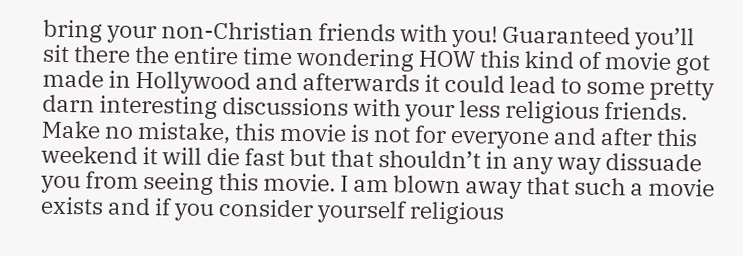bring your non-Christian friends with you! Guaranteed you’ll sit there the entire time wondering HOW this kind of movie got made in Hollywood and afterwards it could lead to some pretty darn interesting discussions with your less religious friends. Make no mistake, this movie is not for everyone and after this weekend it will die fast but that shouldn’t in any way dissuade you from seeing this movie. I am blown away that such a movie exists and if you consider yourself religious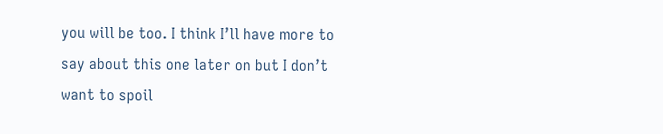you will be too. I think I’ll have more to say about this one later on but I don’t want to spoil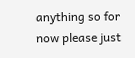anything so for now please just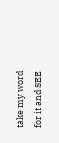take my word for it and SEE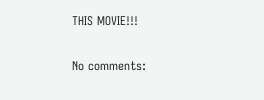THIS MOVIE!!!

No comments: